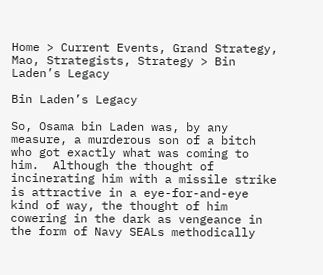Home > Current Events, Grand Strategy, Mao, Strategists, Strategy > Bin Laden’s Legacy

Bin Laden’s Legacy

So, Osama bin Laden was, by any measure, a murderous son of a bitch who got exactly what was coming to him.  Although the thought of incinerating him with a missile strike is attractive in a eye-for-and-eye kind of way, the thought of him cowering in the dark as vengeance in the form of Navy SEALs methodically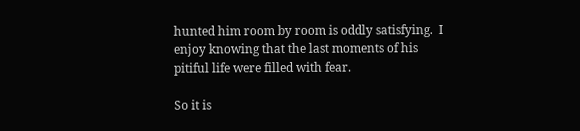hunted him room by room is oddly satisfying.  I enjoy knowing that the last moments of his pitiful life were filled with fear.

So it is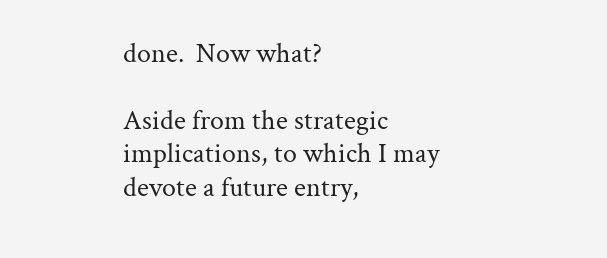done.  Now what?

Aside from the strategic implications, to which I may devote a future entry,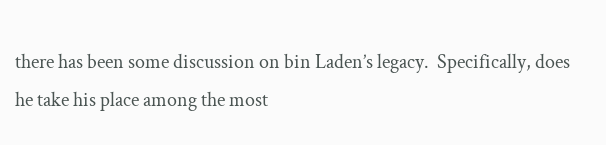there has been some discussion on bin Laden’s legacy.  Specifically, does he take his place among the most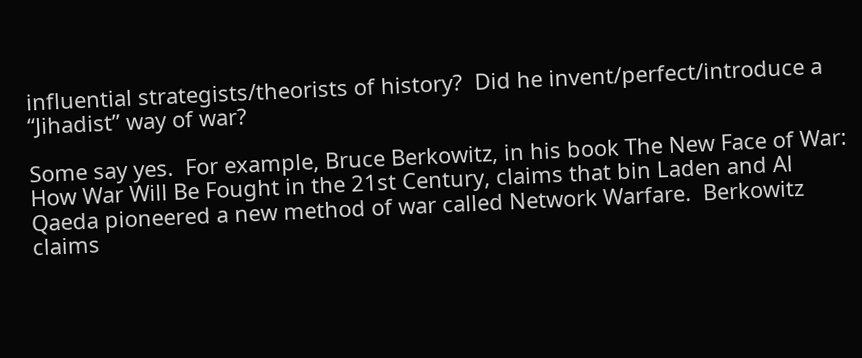influential strategists/theorists of history?  Did he invent/perfect/introduce a “Jihadist” way of war?

Some say yes.  For example, Bruce Berkowitz, in his book The New Face of War: How War Will Be Fought in the 21st Century, claims that bin Laden and Al Qaeda pioneered a new method of war called Network Warfare.  Berkowitz claims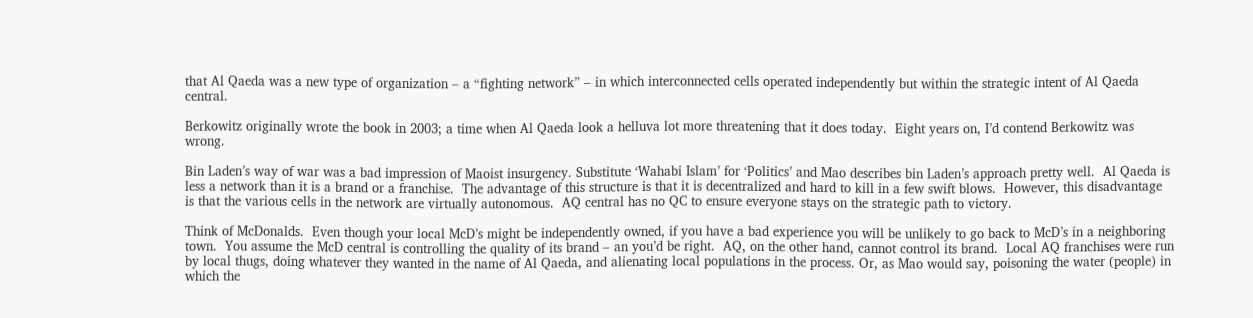that Al Qaeda was a new type of organization – a “fighting network” – in which interconnected cells operated independently but within the strategic intent of Al Qaeda central.

Berkowitz originally wrote the book in 2003; a time when Al Qaeda look a helluva lot more threatening that it does today.  Eight years on, I’d contend Berkowitz was wrong.

Bin Laden’s way of war was a bad impression of Maoist insurgency. Substitute ‘Wahabi Islam’ for ‘Politics’ and Mao describes bin Laden’s approach pretty well.  Al Qaeda is less a network than it is a brand or a franchise.  The advantage of this structure is that it is decentralized and hard to kill in a few swift blows.  However, this disadvantage is that the various cells in the network are virtually autonomous.  AQ central has no QC to ensure everyone stays on the strategic path to victory.

Think of McDonalds.  Even though your local McD’s might be independently owned, if you have a bad experience you will be unlikely to go back to McD’s in a neighboring town.  You assume the McD central is controlling the quality of its brand – an you’d be right.  AQ, on the other hand, cannot control its brand.  Local AQ franchises were run by local thugs, doing whatever they wanted in the name of Al Qaeda, and alienating local populations in the process. Or, as Mao would say, poisoning the water (people) in which the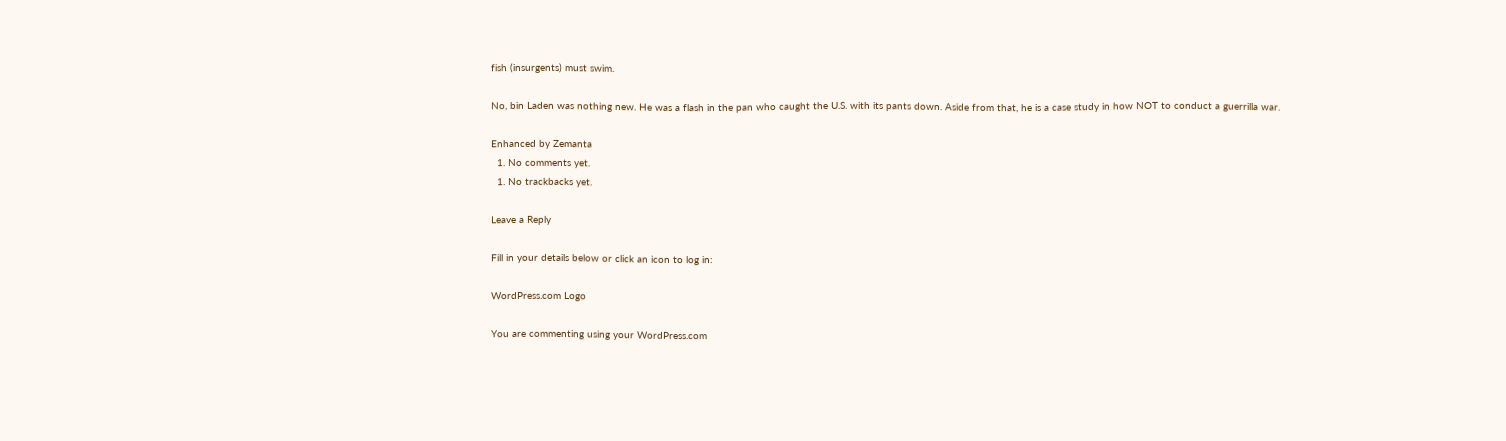fish (insurgents) must swim.

No, bin Laden was nothing new. He was a flash in the pan who caught the U.S. with its pants down. Aside from that, he is a case study in how NOT to conduct a guerrilla war.

Enhanced by Zemanta
  1. No comments yet.
  1. No trackbacks yet.

Leave a Reply

Fill in your details below or click an icon to log in:

WordPress.com Logo

You are commenting using your WordPress.com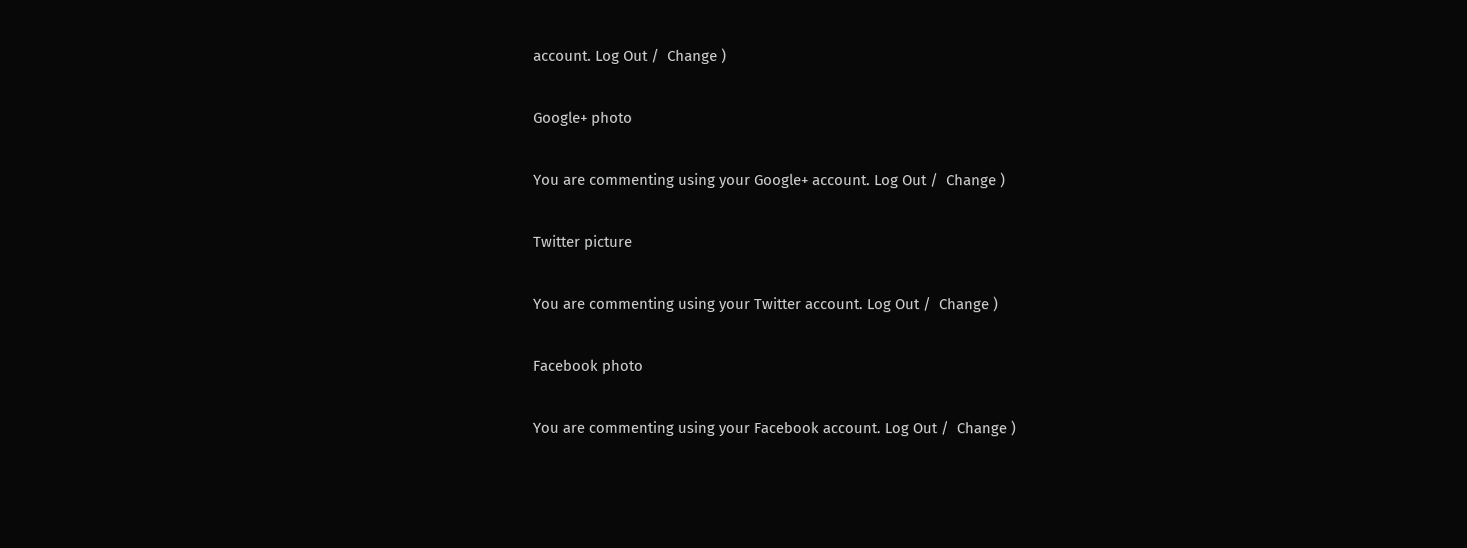account. Log Out /  Change )

Google+ photo

You are commenting using your Google+ account. Log Out /  Change )

Twitter picture

You are commenting using your Twitter account. Log Out /  Change )

Facebook photo

You are commenting using your Facebook account. Log Out /  Change )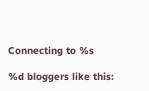Connecting to %s

%d bloggers like this: